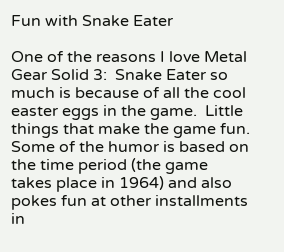Fun with Snake Eater

One of the reasons I love Metal Gear Solid 3:  Snake Eater so much is because of all the cool easter eggs in the game.  Little things that make the game fun.  Some of the humor is based on the time period (the game takes place in 1964) and also pokes fun at other installments in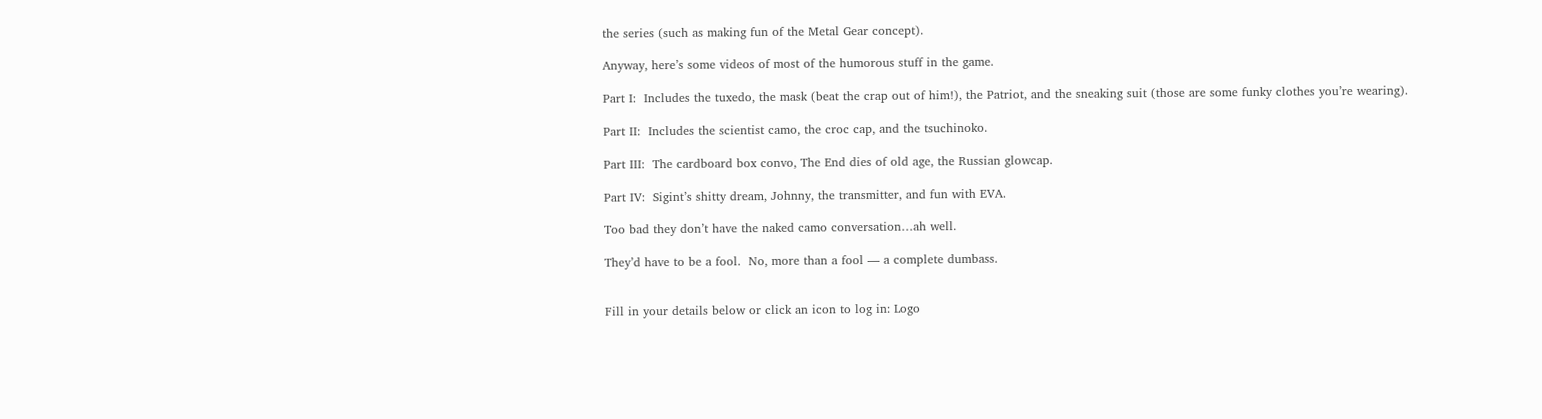the series (such as making fun of the Metal Gear concept).

Anyway, here’s some videos of most of the humorous stuff in the game.

Part I:  Includes the tuxedo, the mask (beat the crap out of him!), the Patriot, and the sneaking suit (those are some funky clothes you’re wearing).

Part II:  Includes the scientist camo, the croc cap, and the tsuchinoko.

Part III:  The cardboard box convo, The End dies of old age, the Russian glowcap.

Part IV:  Sigint’s shitty dream, Johnny, the transmitter, and fun with EVA.

Too bad they don’t have the naked camo conversation…ah well.

They’d have to be a fool.  No, more than a fool — a complete dumbass.


Fill in your details below or click an icon to log in: Logo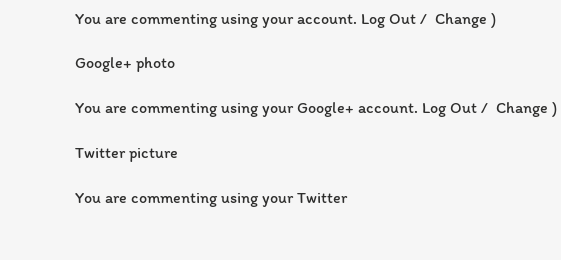You are commenting using your account. Log Out /  Change )

Google+ photo

You are commenting using your Google+ account. Log Out /  Change )

Twitter picture

You are commenting using your Twitter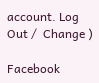account. Log Out /  Change )

Facebook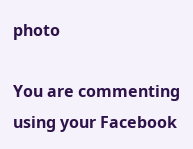photo

You are commenting using your Facebook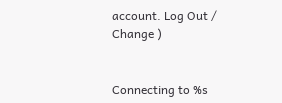account. Log Out /  Change )


Connecting to %s